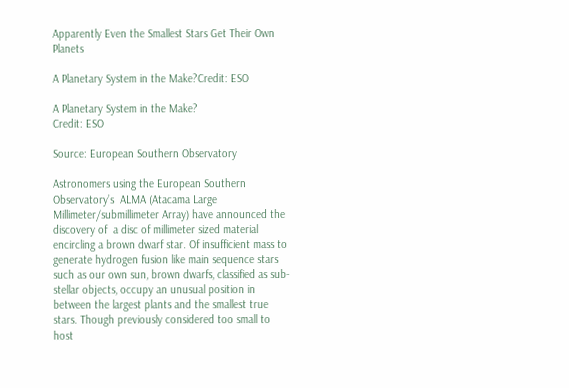Apparently Even the Smallest Stars Get Their Own Planets

A Planetary System in the Make?Credit: ESO

A Planetary System in the Make?
Credit: ESO

Source: European Southern Observatory

Astronomers using the European Southern Observatory’s  ALMA (Atacama Large Millimeter/submillimeter Array) have announced the discovery of  a disc of millimeter sized material encircling a brown dwarf star. Of insufficient mass to generate hydrogen fusion like main sequence stars such as our own sun, brown dwarfs, classified as sub-stellar objects, occupy an unusual position in between the largest plants and the smallest true stars. Though previously considered too small to host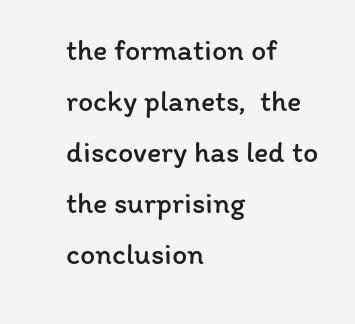the formation of rocky planets,  the discovery has led to the surprising conclusion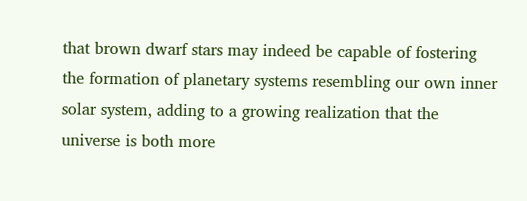that brown dwarf stars may indeed be capable of fostering the formation of planetary systems resembling our own inner solar system, adding to a growing realization that the universe is both more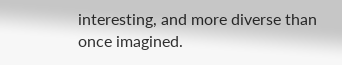interesting, and more diverse than once imagined.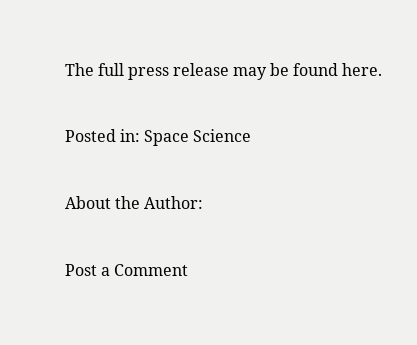The full press release may be found here.

Posted in: Space Science

About the Author:

Post a Comment